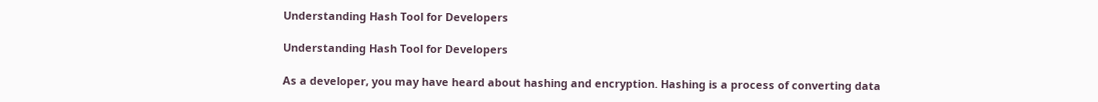Understanding Hash Tool for Developers

Understanding Hash Tool for Developers

As a developer, you may have heard about hashing and encryption. Hashing is a process of converting data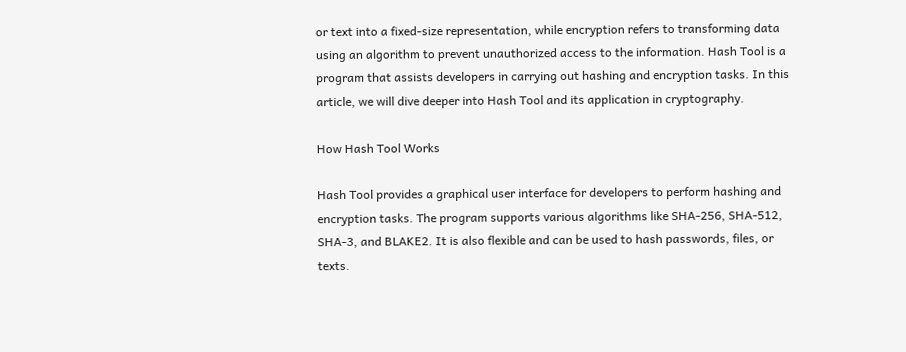or text into a fixed-size representation, while encryption refers to transforming data using an algorithm to prevent unauthorized access to the information. Hash Tool is a program that assists developers in carrying out hashing and encryption tasks. In this article, we will dive deeper into Hash Tool and its application in cryptography.

How Hash Tool Works

Hash Tool provides a graphical user interface for developers to perform hashing and encryption tasks. The program supports various algorithms like SHA-256, SHA-512, SHA-3, and BLAKE2. It is also flexible and can be used to hash passwords, files, or texts.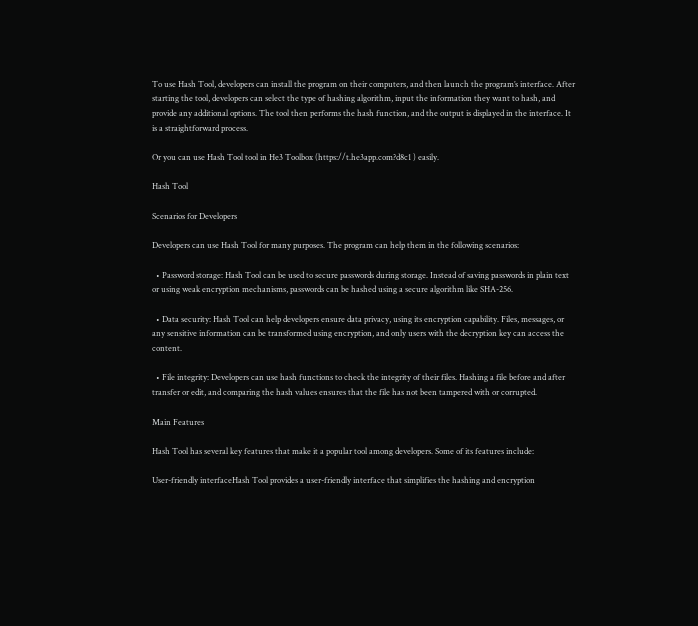To use Hash Tool, developers can install the program on their computers, and then launch the program’s interface. After starting the tool, developers can select the type of hashing algorithm, input the information they want to hash, and provide any additional options. The tool then performs the hash function, and the output is displayed in the interface. It is a straightforward process.

Or you can use Hash Tool tool in He3 Toolbox (https://t.he3app.com?d8c1 ) easily.

Hash Tool

Scenarios for Developers

Developers can use Hash Tool for many purposes. The program can help them in the following scenarios:

  • Password storage: Hash Tool can be used to secure passwords during storage. Instead of saving passwords in plain text or using weak encryption mechanisms, passwords can be hashed using a secure algorithm like SHA-256.

  • Data security: Hash Tool can help developers ensure data privacy, using its encryption capability. Files, messages, or any sensitive information can be transformed using encryption, and only users with the decryption key can access the content.

  • File integrity: Developers can use hash functions to check the integrity of their files. Hashing a file before and after transfer or edit, and comparing the hash values ensures that the file has not been tampered with or corrupted.

Main Features

Hash Tool has several key features that make it a popular tool among developers. Some of its features include:

User-friendly interfaceHash Tool provides a user-friendly interface that simplifies the hashing and encryption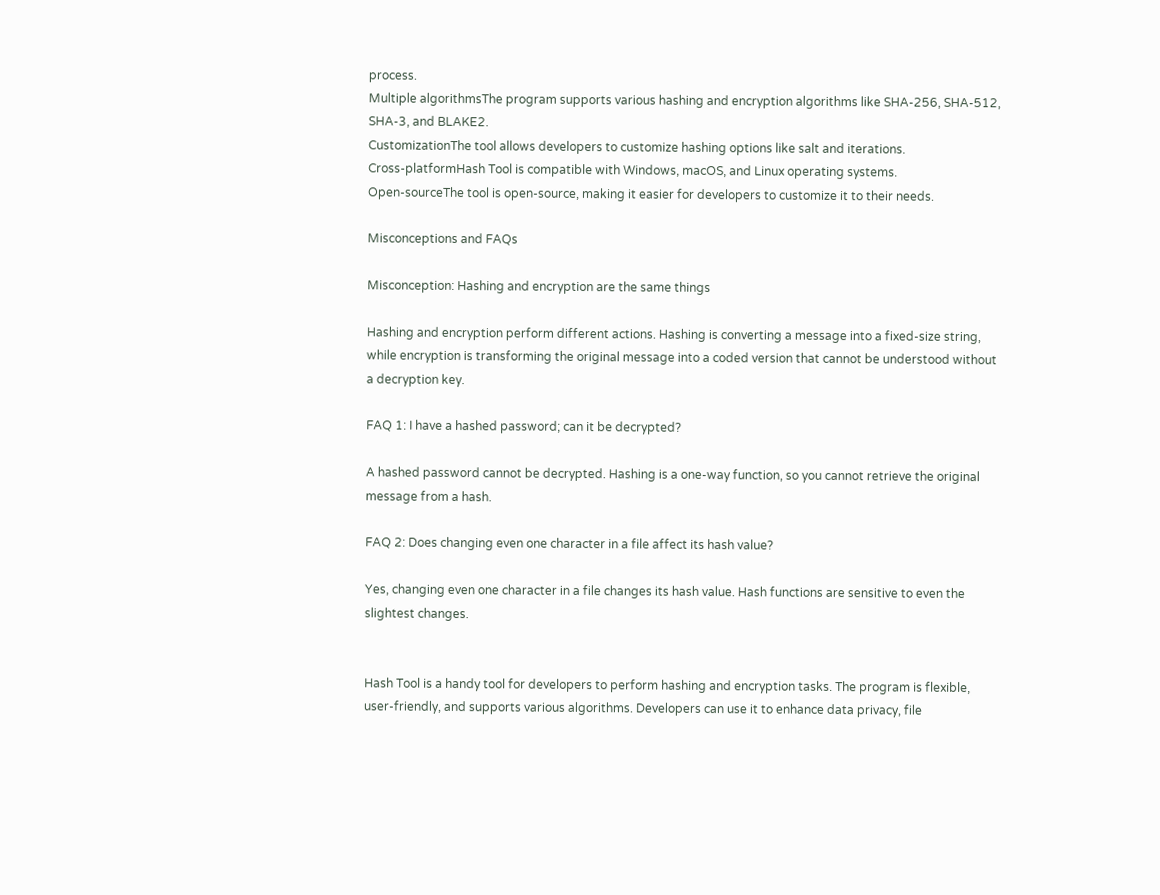process.
Multiple algorithmsThe program supports various hashing and encryption algorithms like SHA-256, SHA-512, SHA-3, and BLAKE2.
CustomizationThe tool allows developers to customize hashing options like salt and iterations.
Cross-platformHash Tool is compatible with Windows, macOS, and Linux operating systems.
Open-sourceThe tool is open-source, making it easier for developers to customize it to their needs.

Misconceptions and FAQs

Misconception: Hashing and encryption are the same things

Hashing and encryption perform different actions. Hashing is converting a message into a fixed-size string, while encryption is transforming the original message into a coded version that cannot be understood without a decryption key.

FAQ 1: I have a hashed password; can it be decrypted?

A hashed password cannot be decrypted. Hashing is a one-way function, so you cannot retrieve the original message from a hash.

FAQ 2: Does changing even one character in a file affect its hash value?

Yes, changing even one character in a file changes its hash value. Hash functions are sensitive to even the slightest changes.


Hash Tool is a handy tool for developers to perform hashing and encryption tasks. The program is flexible, user-friendly, and supports various algorithms. Developers can use it to enhance data privacy, file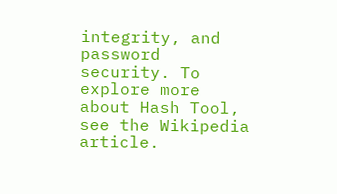integrity, and password security. To explore more about Hash Tool, see the Wikipedia article.